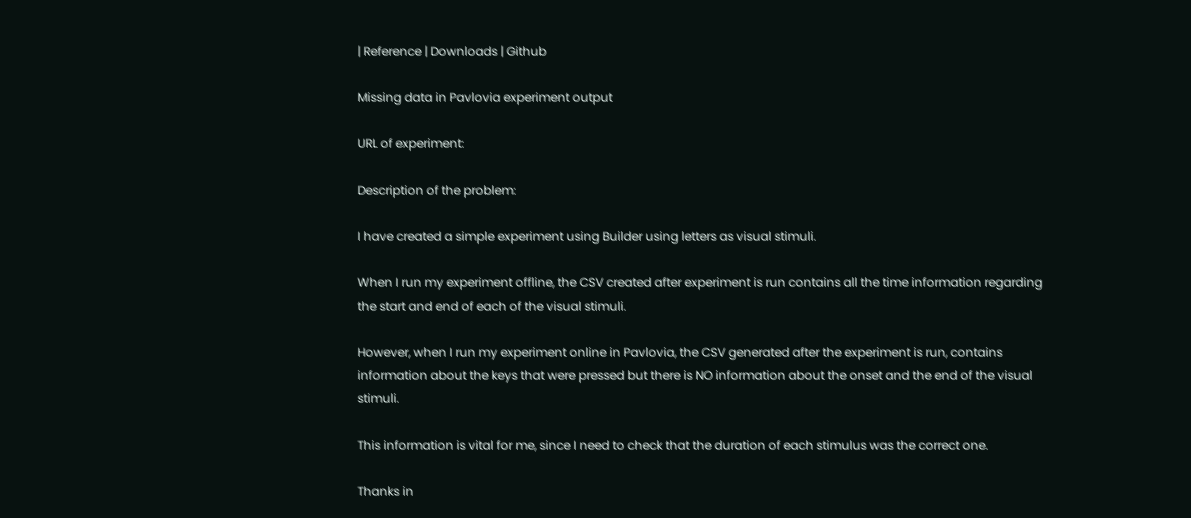| Reference | Downloads | Github

Missing data in Pavlovia experiment output

URL of experiment:

Description of the problem:

I have created a simple experiment using Builder using letters as visual stimuli.

When I run my experiment offline, the CSV created after experiment is run contains all the time information regarding the start and end of each of the visual stimuli.

However, when I run my experiment online in Pavlovia, the CSV generated after the experiment is run, contains information about the keys that were pressed but there is NO information about the onset and the end of the visual stimuli.

This information is vital for me, since I need to check that the duration of each stimulus was the correct one.

Thanks in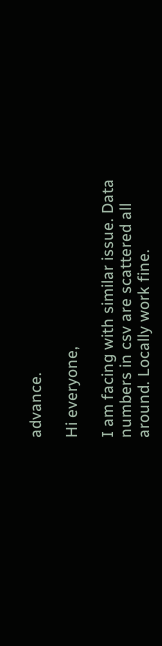advance.

Hi everyone,

I am facing with similar issue. Data numbers in csv are scattered all around. Locally work fine.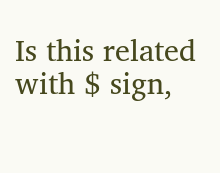Is this related with $ sign,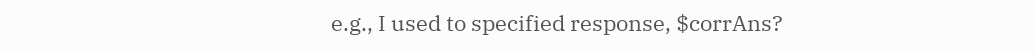e.g., I used to specified response, $corrAns?